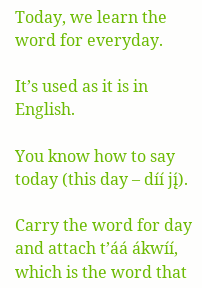Today, we learn the word for everyday.

It’s used as it is in English.

You know how to say today (this day – díí jį́).

Carry the word for day and attach t’áá ákwíí, which is the word that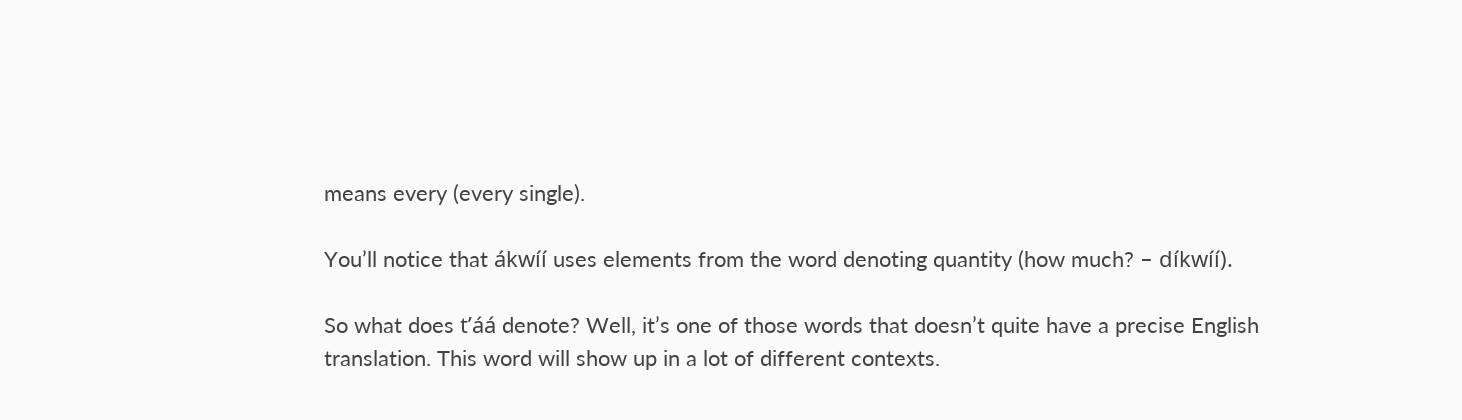means every (every single).

You’ll notice that ákwíí uses elements from the word denoting quantity (how much? – díkwíí).

So what does t’áá denote? Well, it’s one of those words that doesn’t quite have a precise English translation. This word will show up in a lot of different contexts.